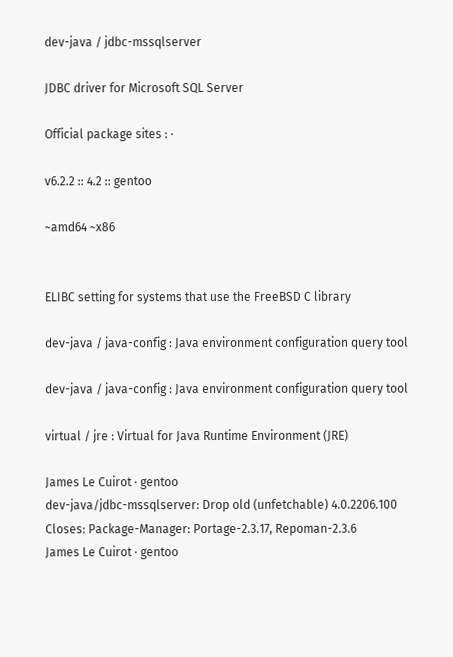dev-java / jdbc-mssqlserver

JDBC driver for Microsoft SQL Server

Official package sites : ·

v6.2.2 :: 4.2 :: gentoo

~amd64 ~x86


ELIBC setting for systems that use the FreeBSD C library

dev-java / java-config : Java environment configuration query tool

dev-java / java-config : Java environment configuration query tool

virtual / jre : Virtual for Java Runtime Environment (JRE)

James Le Cuirot · gentoo
dev-java/jdbc-mssqlserver: Drop old (unfetchable) 4.0.2206.100
Closes: Package-Manager: Portage-2.3.17, Repoman-2.3.6
James Le Cuirot · gentoo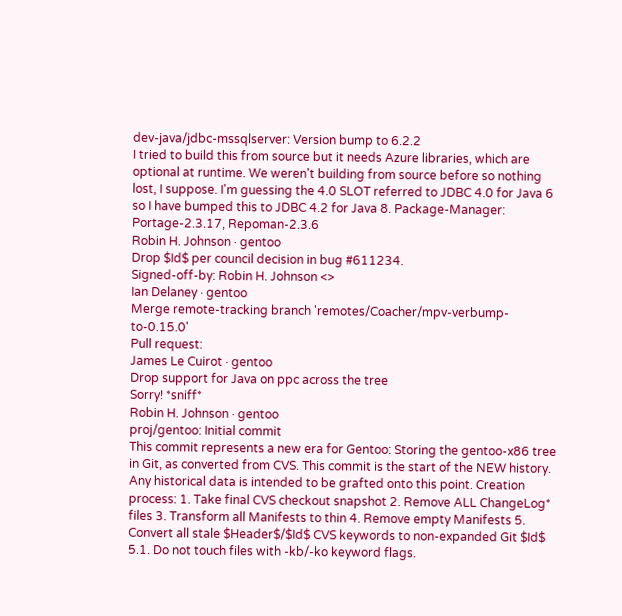dev-java/jdbc-mssqlserver: Version bump to 6.2.2
I tried to build this from source but it needs Azure libraries, which are optional at runtime. We weren't building from source before so nothing lost, I suppose. I'm guessing the 4.0 SLOT referred to JDBC 4.0 for Java 6 so I have bumped this to JDBC 4.2 for Java 8. Package-Manager: Portage-2.3.17, Repoman-2.3.6
Robin H. Johnson · gentoo
Drop $Id$ per council decision in bug #611234.
Signed-off-by: Robin H. Johnson <>
Ian Delaney · gentoo
Merge remote-tracking branch 'remotes/Coacher/mpv-verbump-to-0.15.0'
Pull request:
James Le Cuirot · gentoo
Drop support for Java on ppc across the tree
Sorry! *sniff*
Robin H. Johnson · gentoo
proj/gentoo: Initial commit
This commit represents a new era for Gentoo: Storing the gentoo-x86 tree in Git, as converted from CVS. This commit is the start of the NEW history. Any historical data is intended to be grafted onto this point. Creation process: 1. Take final CVS checkout snapshot 2. Remove ALL ChangeLog* files 3. Transform all Manifests to thin 4. Remove empty Manifests 5. Convert all stale $Header$/$Id$ CVS keywords to non-expanded Git $Id$ 5.1. Do not touch files with -kb/-ko keyword flags.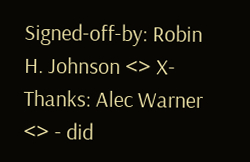Signed-off-by: Robin H. Johnson <> X-Thanks: Alec Warner <> - did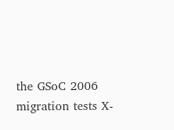the GSoC 2006 migration tests X-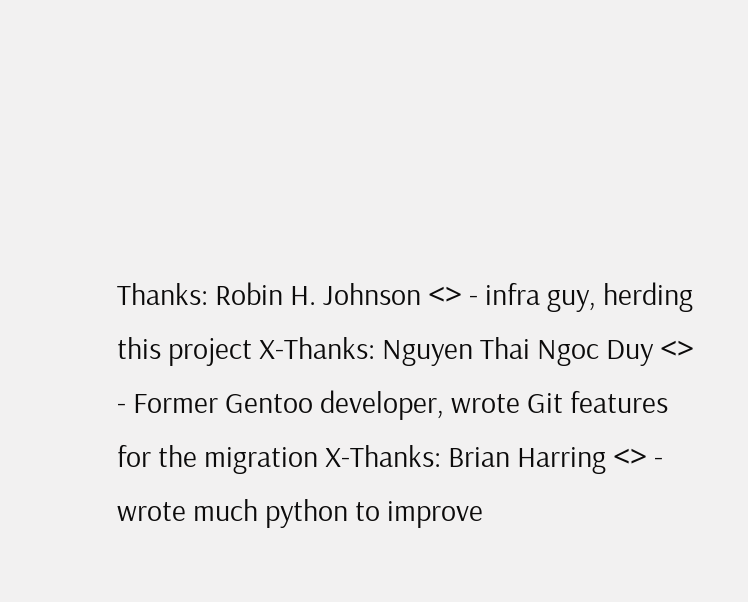Thanks: Robin H. Johnson <> - infra guy, herding this project X-Thanks: Nguyen Thai Ngoc Duy <> - Former Gentoo developer, wrote Git features for the migration X-Thanks: Brian Harring <> - wrote much python to improve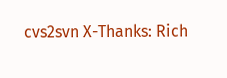cvs2svn X-Thanks: Rich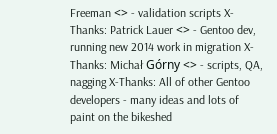Freeman <> - validation scripts X-Thanks: Patrick Lauer <> - Gentoo dev, running new 2014 work in migration X-Thanks: Michał Górny <> - scripts, QA, nagging X-Thanks: All of other Gentoo developers - many ideas and lots of paint on the bikeshed